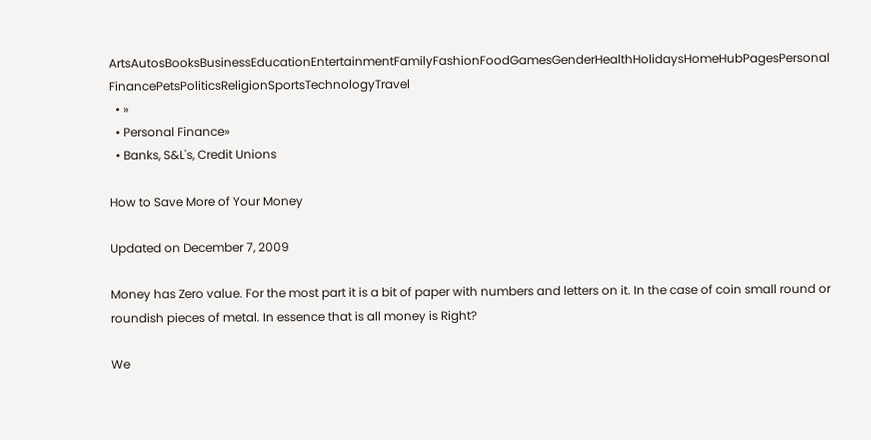ArtsAutosBooksBusinessEducationEntertainmentFamilyFashionFoodGamesGenderHealthHolidaysHomeHubPagesPersonal FinancePetsPoliticsReligionSportsTechnologyTravel
  • »
  • Personal Finance»
  • Banks, S&L's, Credit Unions

How to Save More of Your Money

Updated on December 7, 2009

Money has Zero value. For the most part it is a bit of paper with numbers and letters on it. In the case of coin small round or roundish pieces of metal. In essence that is all money is Right?

We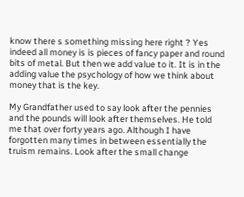know there s something missing here right ? Yes indeed all money is is pieces of fancy paper and round bits of metal. But then we add value to it. It is in the adding value the psychology of how we think about money that is the key.

My Grandfather used to say look after the pennies and the pounds will look after themselves. He told me that over forty years ago. Although I have forgotten many times in between essentially the truism remains. Look after the small change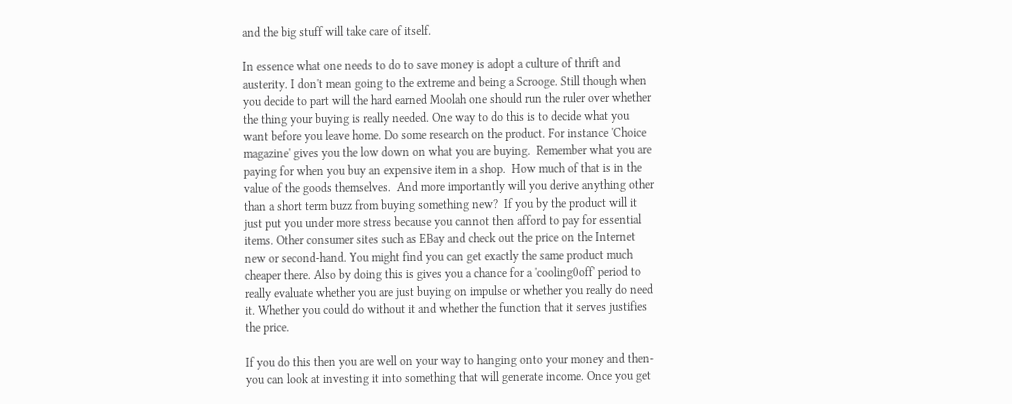and the big stuff will take care of itself.

In essence what one needs to do to save money is adopt a culture of thrift and austerity. I don't mean going to the extreme and being a Scrooge. Still though when you decide to part will the hard earned Moolah one should run the ruler over whether the thing your buying is really needed. One way to do this is to decide what you want before you leave home. Do some research on the product. For instance 'Choice magazine' gives you the low down on what you are buying.  Remember what you are paying for when you buy an expensive item in a shop.  How much of that is in the value of the goods themselves.  And more importantly will you derive anything other than a short term buzz from buying something new?  If you by the product will it just put you under more stress because you cannot then afford to pay for essential items. Other consumer sites such as EBay and check out the price on the Internet new or second-hand. You might find you can get exactly the same product much cheaper there. Also by doing this is gives you a chance for a 'cooling0off' period to really evaluate whether you are just buying on impulse or whether you really do need it. Whether you could do without it and whether the function that it serves justifies the price.

If you do this then you are well on your way to hanging onto your money and then-you can look at investing it into something that will generate income. Once you get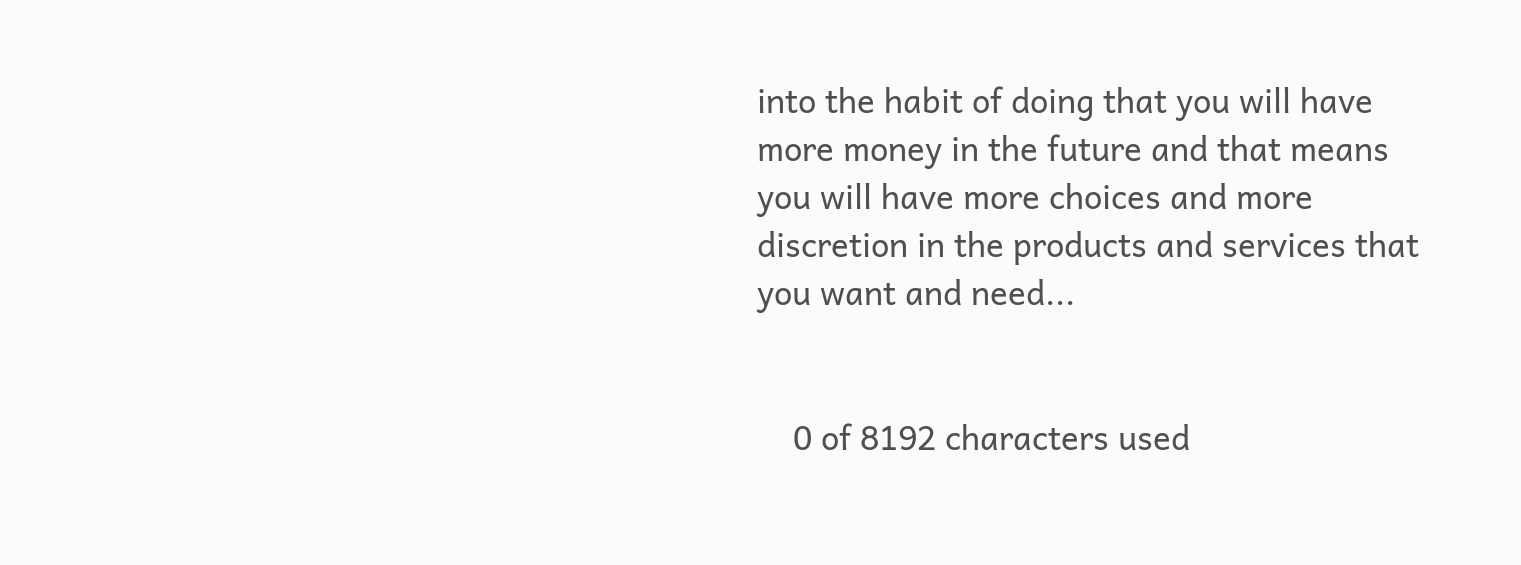into the habit of doing that you will have more money in the future and that means you will have more choices and more discretion in the products and services that you want and need...


    0 of 8192 characters used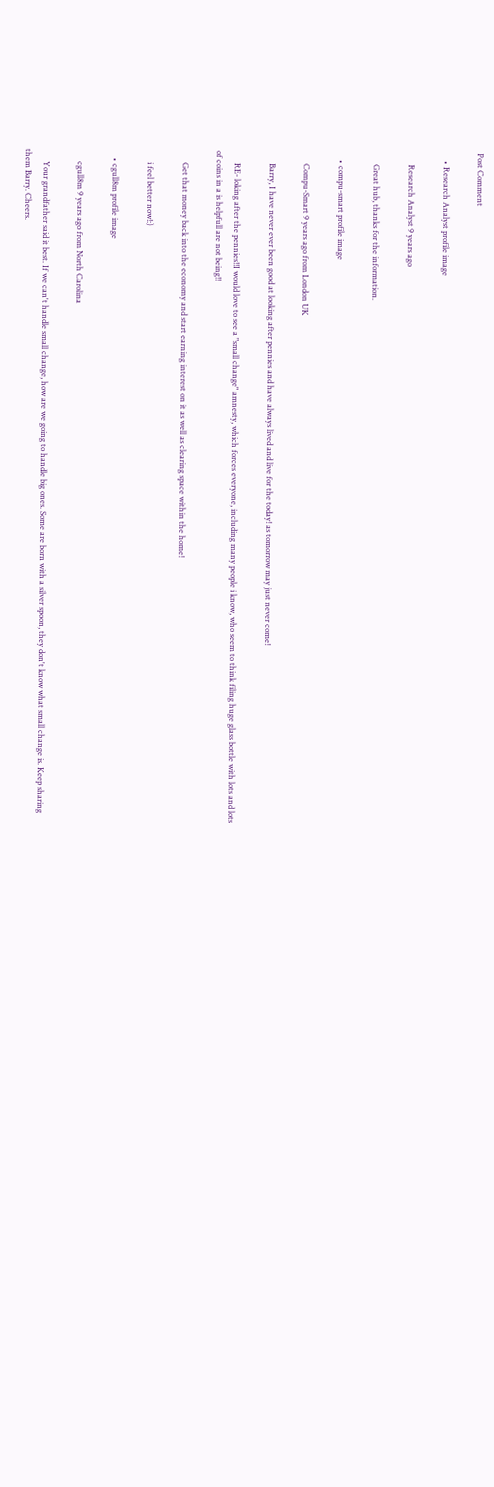Post Comment

    • Research Analyst profile image

      Research Analyst 9 years ago

      Great hub, thanks for the information.

    • compu-smart profile image

      Compu-Smart 9 years ago from London UK

      Barry, I have never ever been good at looking after pennies and have always lived and live for the today! as tomorrow may just never come!

      RE- loking after the pennies!!I would love to see a "small change" amnesty, which forces everyone, including many people i know, who seem to think filing huge glass bottle with lots and lots of coins in a is helpfull are not being!!

      Get that money back into the economy and start earning interest on it as well as clearing space within the home!

      i feel better now!:)

    • cgull8m profile image

      cgull8m 9 years ago from North Carolina

      Your grandfather said it best. If we can't handle small change, how are we going to handle big ones. Some are born with a silver spoon, they don't know what small change is. Keep sharing them Barry. Cheers.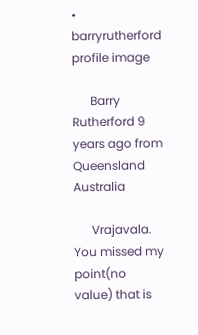• barryrutherford profile image

      Barry Rutherford 9 years ago from Queensland Australia

      Vrajavala. You missed my point(no value) that is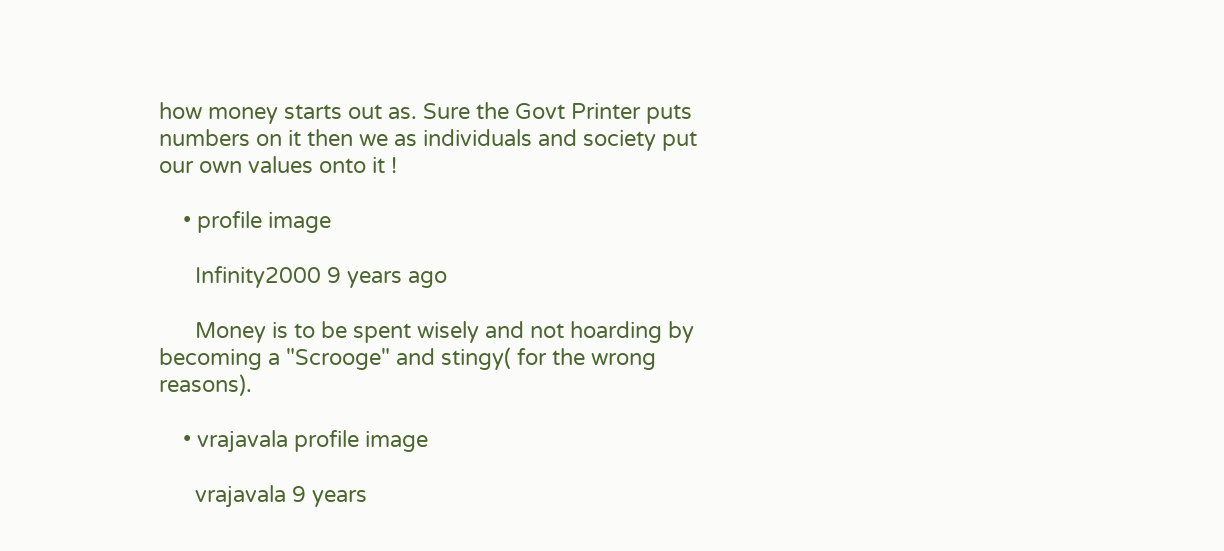how money starts out as. Sure the Govt Printer puts numbers on it then we as individuals and society put our own values onto it !

    • profile image

      Infinity2000 9 years ago

      Money is to be spent wisely and not hoarding by becoming a "Scrooge" and stingy( for the wrong reasons).

    • vrajavala profile image

      vrajavala 9 years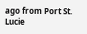ago from Port St. Lucie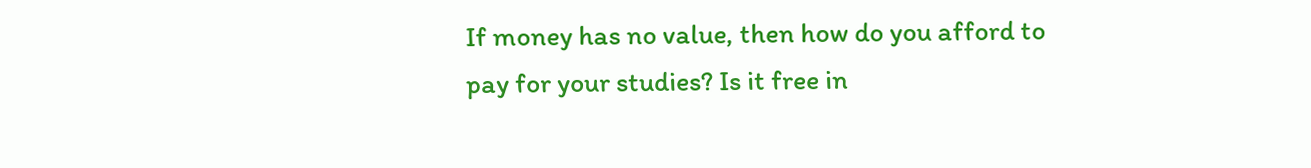If money has no value, then how do you afford to pay for your studies? Is it free in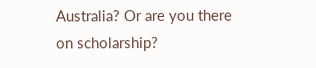Australia? Or are you there on scholarship?